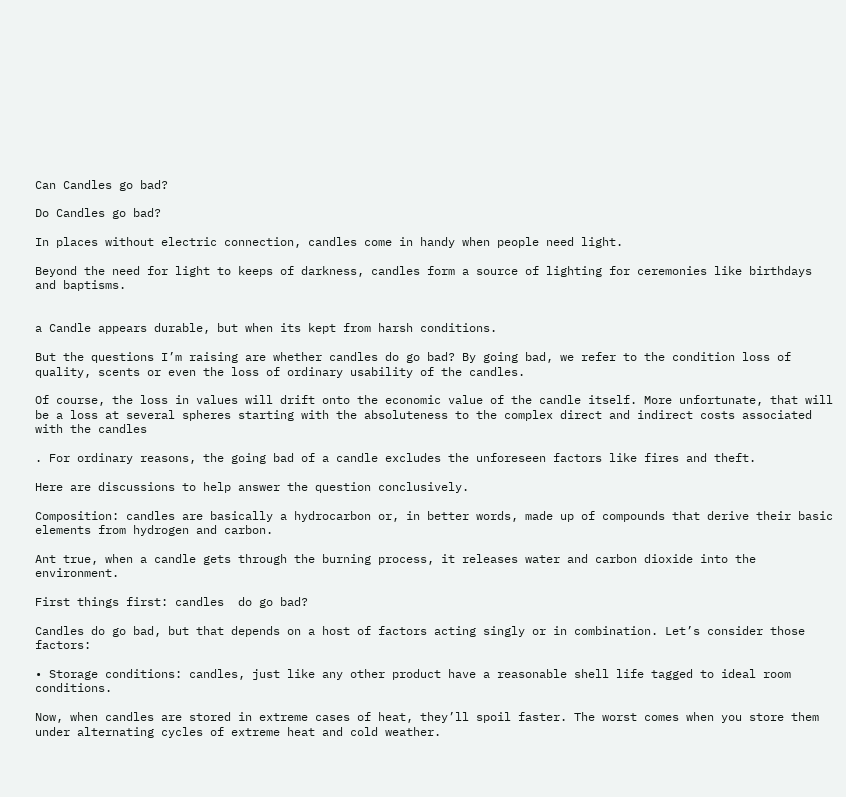Can Candles go bad?

Do Candles go bad?

In places without electric connection, candles come in handy when people need light.

Beyond the need for light to keeps of darkness, candles form a source of lighting for ceremonies like birthdays and baptisms.


a Candle appears durable, but when its kept from harsh conditions.

But the questions I’m raising are whether candles do go bad? By going bad, we refer to the condition loss of quality, scents or even the loss of ordinary usability of the candles.

Of course, the loss in values will drift onto the economic value of the candle itself. More unfortunate, that will be a loss at several spheres starting with the absoluteness to the complex direct and indirect costs associated with the candles

. For ordinary reasons, the going bad of a candle excludes the unforeseen factors like fires and theft.

Here are discussions to help answer the question conclusively.

Composition: candles are basically a hydrocarbon or, in better words, made up of compounds that derive their basic elements from hydrogen and carbon.

Ant true, when a candle gets through the burning process, it releases water and carbon dioxide into the environment.

First things first: candles  do go bad?

Candles do go bad, but that depends on a host of factors acting singly or in combination. Let’s consider those factors:

• Storage conditions: candles, just like any other product have a reasonable shell life tagged to ideal room conditions.

Now, when candles are stored in extreme cases of heat, they’ll spoil faster. The worst comes when you store them under alternating cycles of extreme heat and cold weather.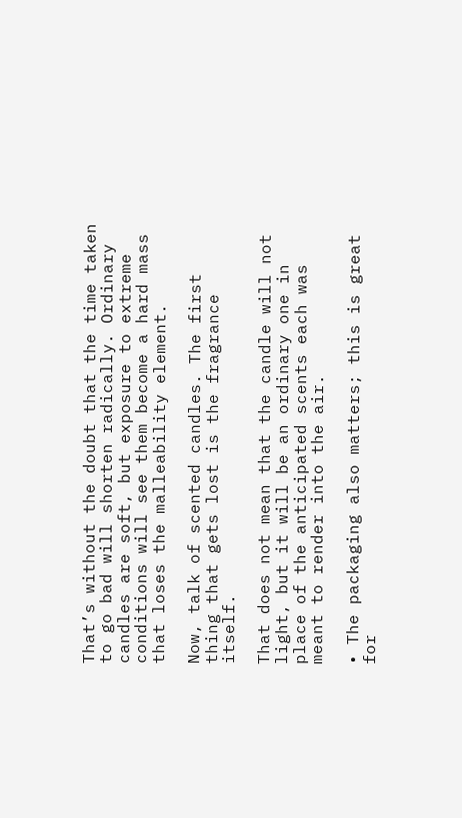That’s without the doubt that the time taken to go bad will shorten radically. Ordinary candles are soft, but exposure to extreme conditions will see them become a hard mass that loses the malleability element.

Now, talk of scented candles. The first thing that gets lost is the fragrance itself.

That does not mean that the candle will not light, but it will be an ordinary one in place of the anticipated scents each was meant to render into the air.

• The packaging also matters; this is great for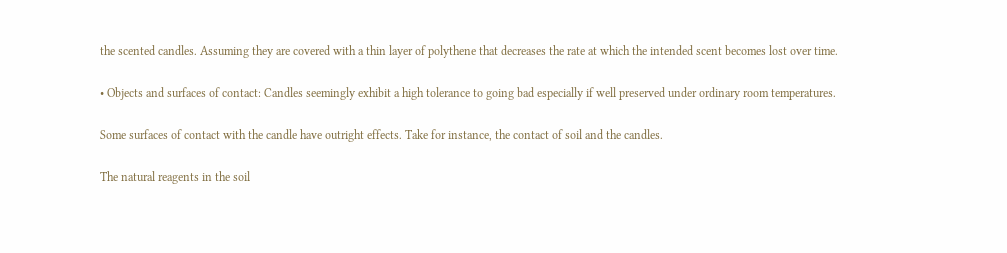the scented candles. Assuming they are covered with a thin layer of polythene that decreases the rate at which the intended scent becomes lost over time.

• Objects and surfaces of contact: Candles seemingly exhibit a high tolerance to going bad especially if well preserved under ordinary room temperatures.

Some surfaces of contact with the candle have outright effects. Take for instance, the contact of soil and the candles.

The natural reagents in the soil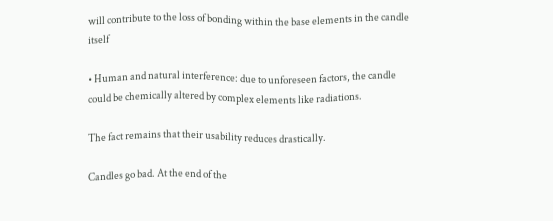will contribute to the loss of bonding within the base elements in the candle itself

• Human and natural interference: due to unforeseen factors, the candle could be chemically altered by complex elements like radiations.

The fact remains that their usability reduces drastically.

Candles go bad. At the end of the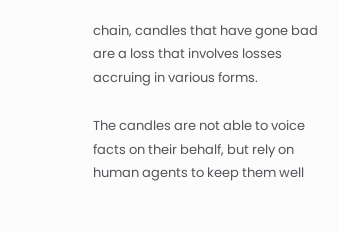chain, candles that have gone bad are a loss that involves losses accruing in various forms.

The candles are not able to voice facts on their behalf, but rely on human agents to keep them well